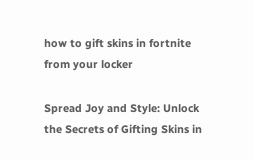how to gift skins in fortnite from your locker

Spread Joy and Style: Unlock the Secrets of Gifting Skins in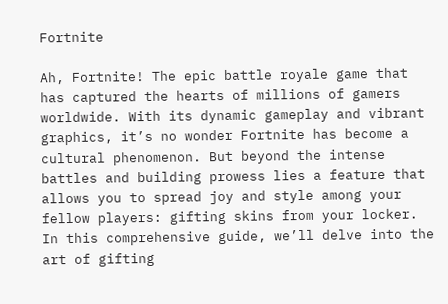Fortnite

Ah, Fortnite! The epic battle royale game that has captured the hearts of millions of gamers worldwide. With its dynamic gameplay and vibrant graphics, it’s no wonder Fortnite has become a cultural phenomenon. But beyond the intense battles and building prowess lies a feature that allows you to spread joy and style among your fellow players: gifting skins from your locker. In this comprehensive guide, we’ll delve into the art of gifting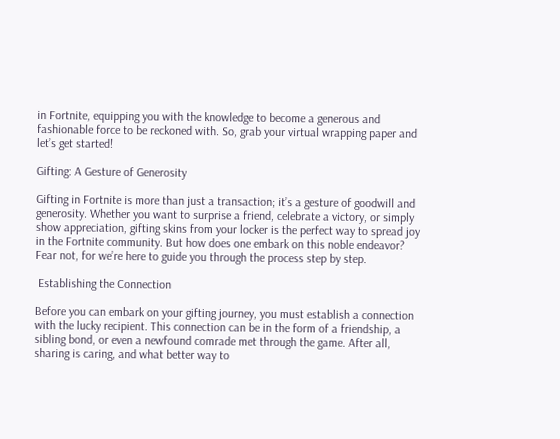in Fortnite, equipping you with the knowledge to become a generous and fashionable force to be reckoned with. So, grab your virtual wrapping paper and let’s get started!

Gifting: A Gesture of Generosity

Gifting in Fortnite is more than just a transaction; it’s a gesture of goodwill and generosity. Whether you want to surprise a friend, celebrate a victory, or simply show appreciation, gifting skins from your locker is the perfect way to spread joy in the Fortnite community. But how does one embark on this noble endeavor? Fear not, for we’re here to guide you through the process step by step.

 Establishing the Connection

Before you can embark on your gifting journey, you must establish a connection with the lucky recipient. This connection can be in the form of a friendship, a sibling bond, or even a newfound comrade met through the game. After all, sharing is caring, and what better way to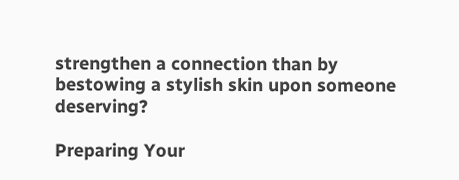strengthen a connection than by bestowing a stylish skin upon someone deserving?

Preparing Your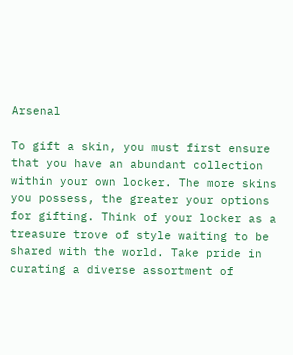Arsenal

To gift a skin, you must first ensure that you have an abundant collection within your own locker. The more skins you possess, the greater your options for gifting. Think of your locker as a treasure trove of style waiting to be shared with the world. Take pride in curating a diverse assortment of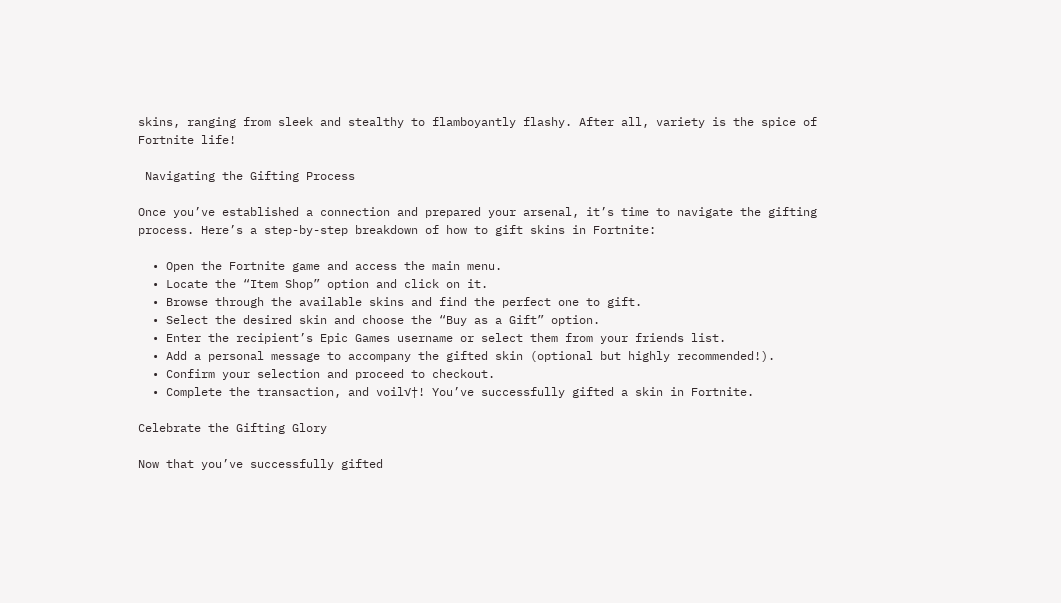skins, ranging from sleek and stealthy to flamboyantly flashy. After all, variety is the spice of Fortnite life!

 Navigating the Gifting Process

Once you’ve established a connection and prepared your arsenal, it’s time to navigate the gifting process. Here’s a step-by-step breakdown of how to gift skins in Fortnite:

  • Open the Fortnite game and access the main menu.
  • Locate the “Item Shop” option and click on it.
  • Browse through the available skins and find the perfect one to gift.
  • Select the desired skin and choose the “Buy as a Gift” option.
  • Enter the recipient’s Epic Games username or select them from your friends list.
  • Add a personal message to accompany the gifted skin (optional but highly recommended!).
  • Confirm your selection and proceed to checkout.
  • Complete the transaction, and voil√†! You’ve successfully gifted a skin in Fortnite.

Celebrate the Gifting Glory

Now that you’ve successfully gifted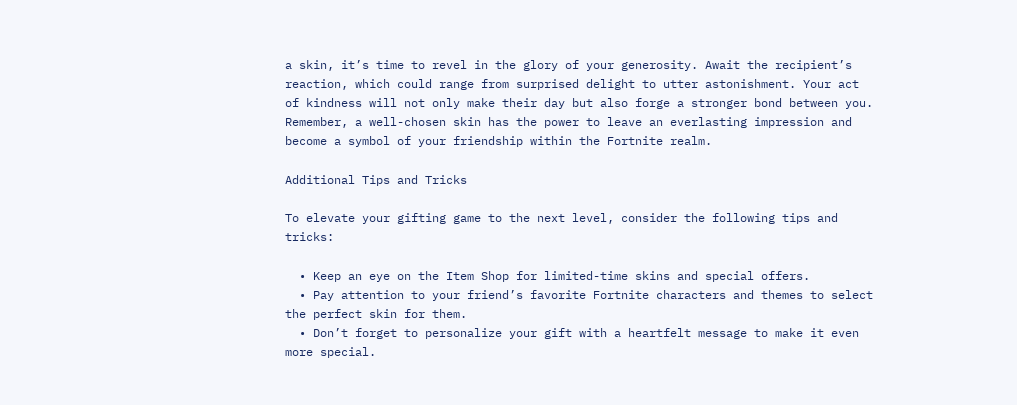a skin, it’s time to revel in the glory of your generosity. Await the recipient’s reaction, which could range from surprised delight to utter astonishment. Your act of kindness will not only make their day but also forge a stronger bond between you. Remember, a well-chosen skin has the power to leave an everlasting impression and become a symbol of your friendship within the Fortnite realm.

Additional Tips and Tricks

To elevate your gifting game to the next level, consider the following tips and tricks:

  • Keep an eye on the Item Shop for limited-time skins and special offers.
  • Pay attention to your friend’s favorite Fortnite characters and themes to select the perfect skin for them.
  • Don’t forget to personalize your gift with a heartfelt message to make it even more special.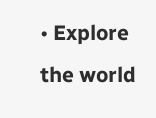• Explore the world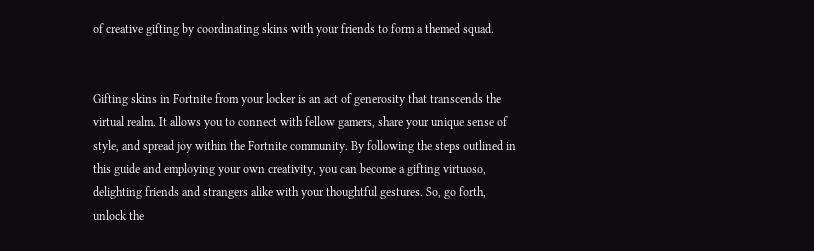of creative gifting by coordinating skins with your friends to form a themed squad.


Gifting skins in Fortnite from your locker is an act of generosity that transcends the virtual realm. It allows you to connect with fellow gamers, share your unique sense of style, and spread joy within the Fortnite community. By following the steps outlined in this guide and employing your own creativity, you can become a gifting virtuoso, delighting friends and strangers alike with your thoughtful gestures. So, go forth, unlock the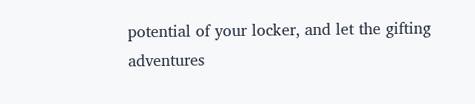potential of your locker, and let the gifting adventures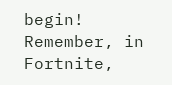begin! Remember, in Fortnite,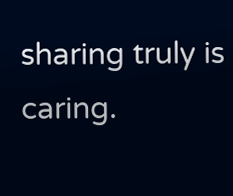sharing truly is caring.